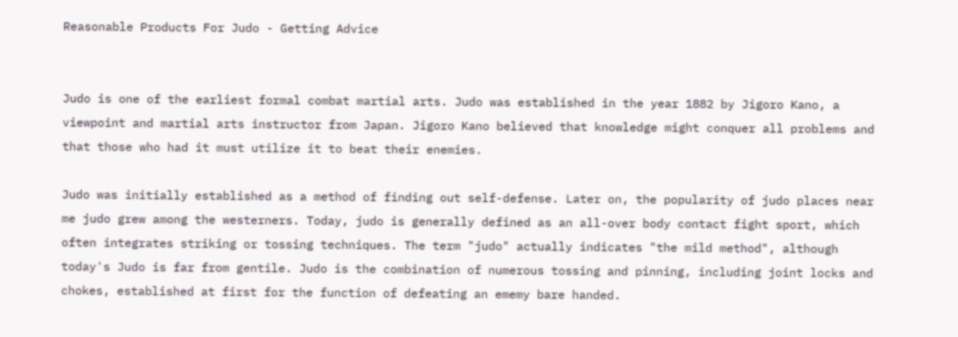Reasonable Products For Judo - Getting Advice


Judo is one of the earliest formal combat martial arts. Judo was established in the year 1882 by Jigoro Kano, a viewpoint and martial arts instructor from Japan. Jigoro Kano believed that knowledge might conquer all problems and that those who had it must utilize it to beat their enemies.

Judo was initially established as a method of finding out self-defense. Later on, the popularity of judo places near me judo grew among the westerners. Today, judo is generally defined as an all-over body contact fight sport, which often integrates striking or tossing techniques. The term "judo" actually indicates "the mild method", although today's Judo is far from gentile. Judo is the combination of numerous tossing and pinning, including joint locks and chokes, established at first for the function of defeating an ememy bare handed.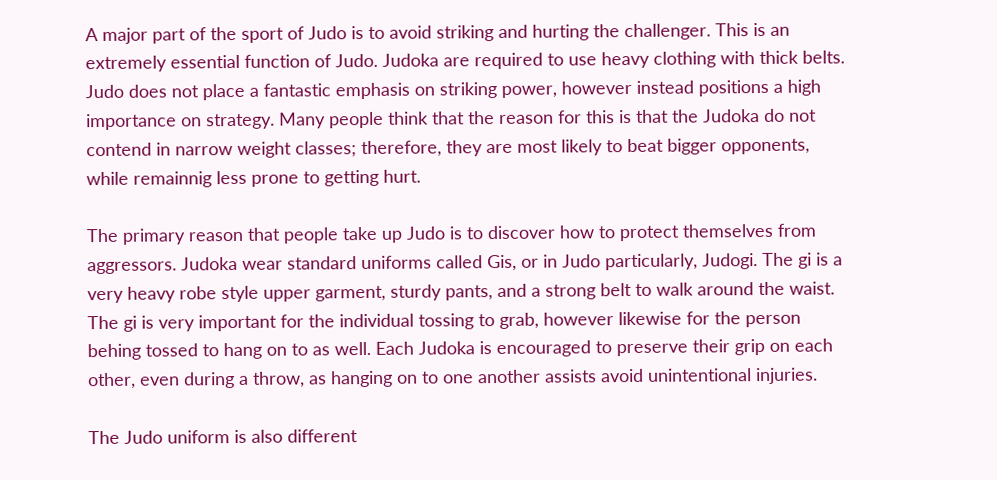A major part of the sport of Judo is to avoid striking and hurting the challenger. This is an extremely essential function of Judo. Judoka are required to use heavy clothing with thick belts. Judo does not place a fantastic emphasis on striking power, however instead positions a high importance on strategy. Many people think that the reason for this is that the Judoka do not contend in narrow weight classes; therefore, they are most likely to beat bigger opponents, while remainnig less prone to getting hurt.

The primary reason that people take up Judo is to discover how to protect themselves from aggressors. Judoka wear standard uniforms called Gis, or in Judo particularly, Judogi. The gi is a very heavy robe style upper garment, sturdy pants, and a strong belt to walk around the waist. The gi is very important for the individual tossing to grab, however likewise for the person behing tossed to hang on to as well. Each Judoka is encouraged to preserve their grip on each other, even during a throw, as hanging on to one another assists avoid unintentional injuries.

The Judo uniform is also different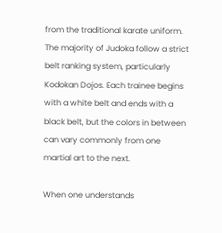from the traditional karate uniform. The majority of Judoka follow a strict belt ranking system, particularly Kodokan Dojos. Each trainee begins with a white belt and ends with a black belt, but the colors in between can vary commonly from one martial art to the next.

When one understands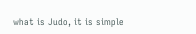what is Judo, it is simple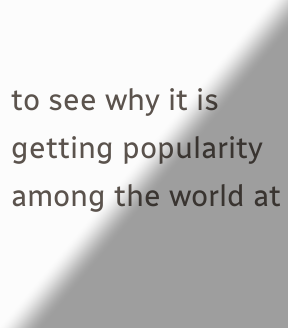to see why it is getting popularity among the world at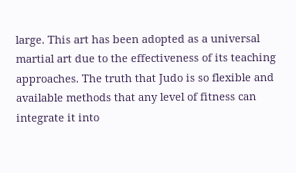large. This art has been adopted as a universal martial art due to the effectiveness of its teaching approaches. The truth that Judo is so flexible and available methods that any level of fitness can integrate it into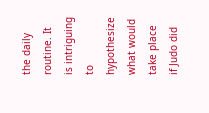the daily routine. It is intriguing to hypothesize what would take place if Judo did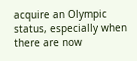acquire an Olympic status, especially when there are now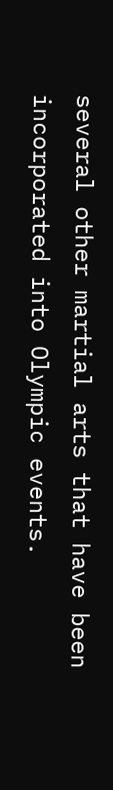several other martial arts that have been incorporated into Olympic events.